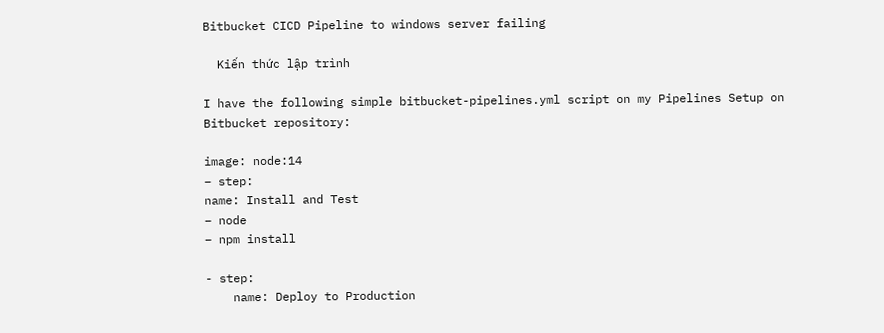Bitbucket CICD Pipeline to windows server failing

  Kiến thức lập trình

I have the following simple bitbucket-pipelines.yml script on my Pipelines Setup on Bitbucket repository:

image: node:14
– step:
name: Install and Test
– node
– npm install

- step:
    name: Deploy to Production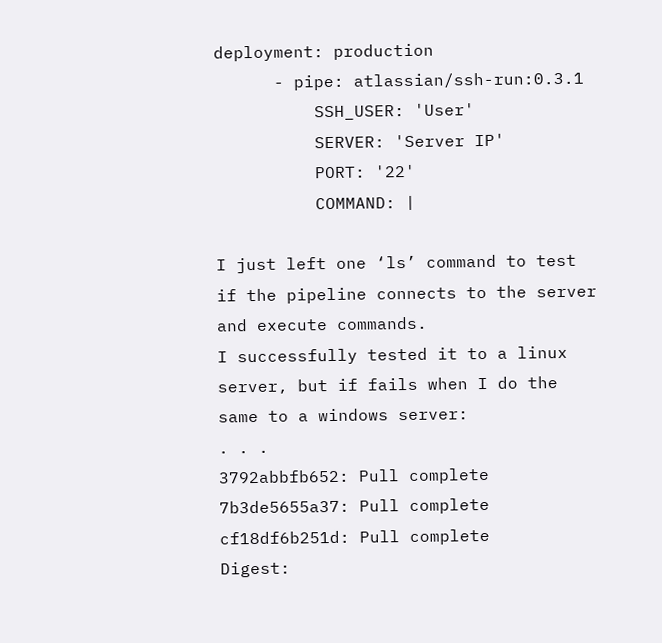deployment: production
      - pipe: atlassian/ssh-run:0.3.1
          SSH_USER: 'User'
          SERVER: 'Server IP'
          PORT: '22'
          COMMAND: |

I just left one ‘ls’ command to test if the pipeline connects to the server and execute commands.
I successfully tested it to a linux server, but if fails when I do the same to a windows server:
. . .
3792abbfb652: Pull complete
7b3de5655a37: Pull complete
cf18df6b251d: Pull complete
Digest: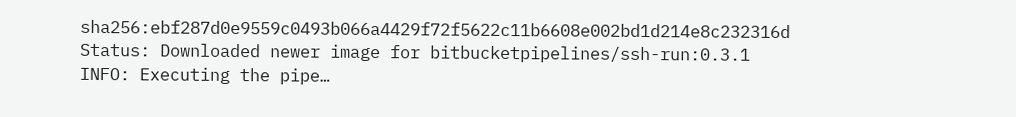sha256:ebf287d0e9559c0493b066a4429f72f5622c11b6608e002bd1d214e8c232316d
Status: Downloaded newer image for bitbucketpipelines/ssh-run:0.3.1
INFO: Executing the pipe…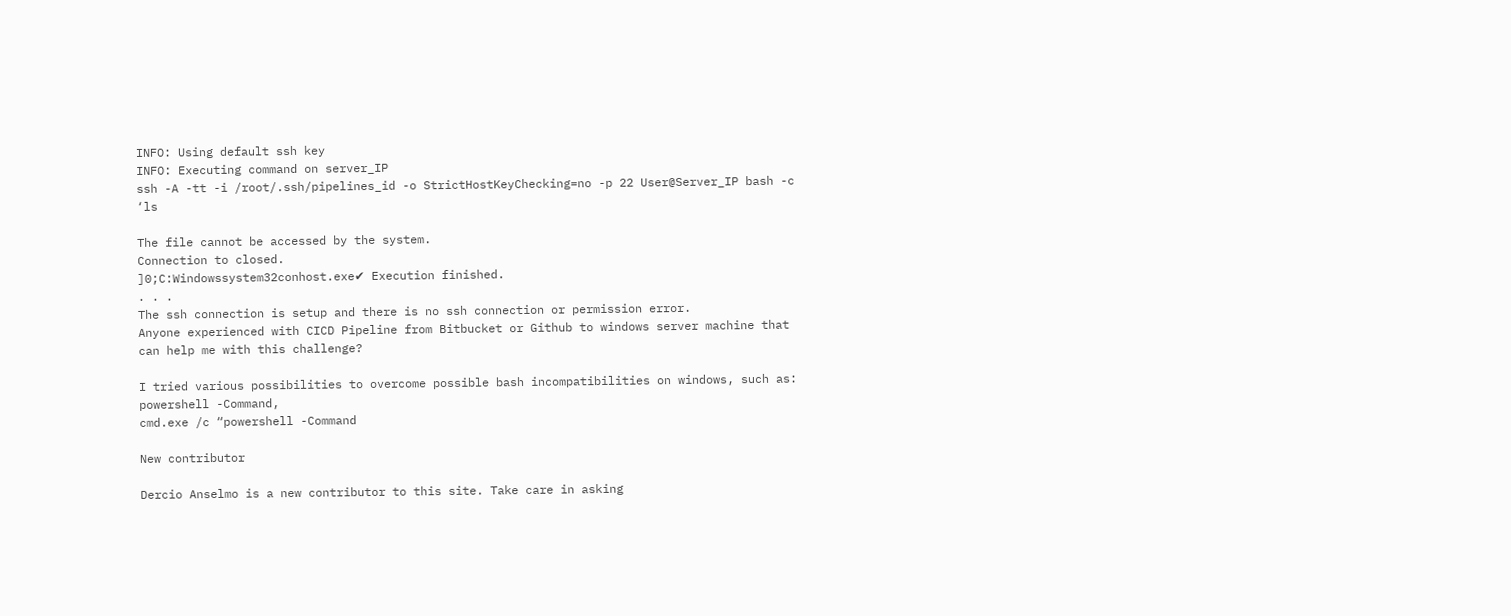INFO: Using default ssh key
INFO: Executing command on server_IP
ssh -A -tt -i /root/.ssh/pipelines_id -o StrictHostKeyChecking=no -p 22 User@Server_IP bash -c ‘ls

The file cannot be accessed by the system.
Connection to closed.
]0;C:Windowssystem32conhost.exe✔ Execution finished.
. . .
The ssh connection is setup and there is no ssh connection or permission error.
Anyone experienced with CICD Pipeline from Bitbucket or Github to windows server machine that can help me with this challenge?

I tried various possibilities to overcome possible bash incompatibilities on windows, such as: powershell -Command,
cmd.exe /c “powershell -Command

New contributor

Dercio Anselmo is a new contributor to this site. Take care in asking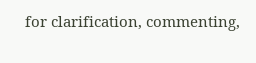for clarification, commenting,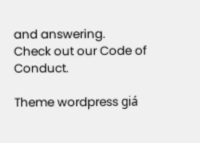and answering.
Check out our Code of Conduct.

Theme wordpress giá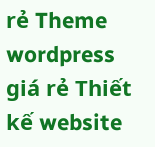rẻ Theme wordpress giá rẻ Thiết kế website